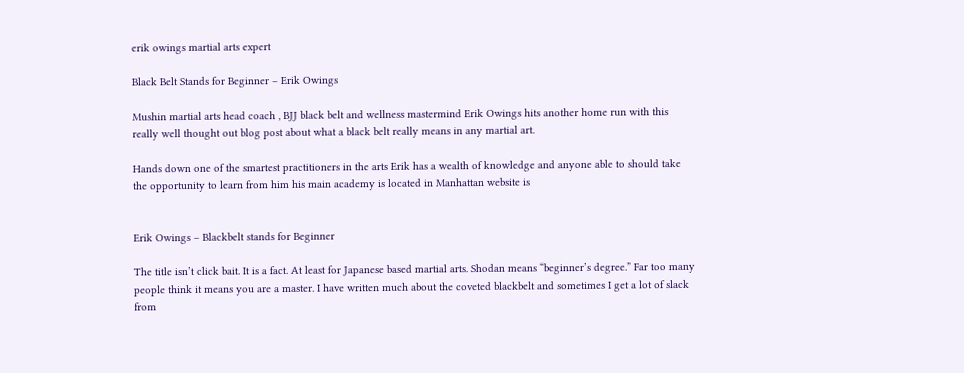erik owings martial arts expert

Black Belt Stands for Beginner – Erik Owings

Mushin martial arts head coach , BJJ black belt and wellness mastermind Erik Owings hits another home run with this really well thought out blog post about what a black belt really means in any martial art.

Hands down one of the smartest practitioners in the arts Erik has a wealth of knowledge and anyone able to should take the opportunity to learn from him his main academy is located in Manhattan website is


Erik Owings – Blackbelt stands for Beginner

The title isn’t click bait. It is a fact. At least for Japanese based martial arts. Shodan means “beginner’s degree.” Far too many people think it means you are a master. I have written much about the coveted blackbelt and sometimes I get a lot of slack from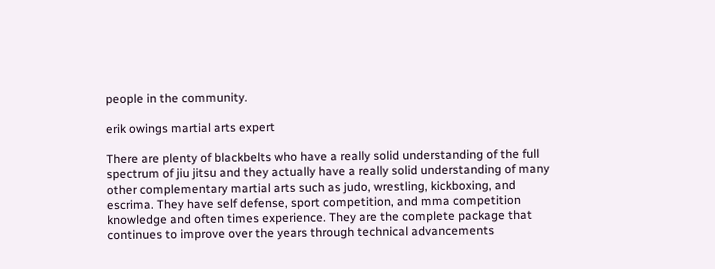people in the community.

erik owings martial arts expert

There are plenty of blackbelts who have a really solid understanding of the full spectrum of jiu jitsu and they actually have a really solid understanding of many other complementary martial arts such as judo, wrestling, kickboxing, and escrima. They have self defense, sport competition, and mma competition knowledge and often times experience. They are the complete package that continues to improve over the years through technical advancements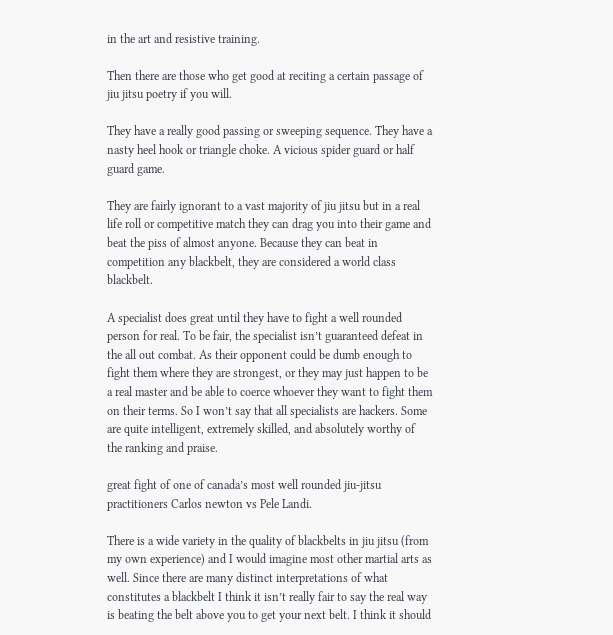in the art and resistive training.

Then there are those who get good at reciting a certain passage of jiu jitsu poetry if you will.

They have a really good passing or sweeping sequence. They have a nasty heel hook or triangle choke. A vicious spider guard or half guard game.

They are fairly ignorant to a vast majority of jiu jitsu but in a real life roll or competitive match they can drag you into their game and beat the piss of almost anyone. Because they can beat in competition any blackbelt, they are considered a world class blackbelt.

A specialist does great until they have to fight a well rounded person for real. To be fair, the specialist isn’t guaranteed defeat in the all out combat. As their opponent could be dumb enough to fight them where they are strongest, or they may just happen to be a real master and be able to coerce whoever they want to fight them on their terms. So I won’t say that all specialists are hackers. Some are quite intelligent, extremely skilled, and absolutely worthy of the ranking and praise.

great fight of one of canada’s most well rounded jiu-jitsu practitioners Carlos newton vs Pele Landi.

There is a wide variety in the quality of blackbelts in jiu jitsu (from my own experience) and I would imagine most other martial arts as well. Since there are many distinct interpretations of what constitutes a blackbelt I think it isn’t really fair to say the real way is beating the belt above you to get your next belt. I think it should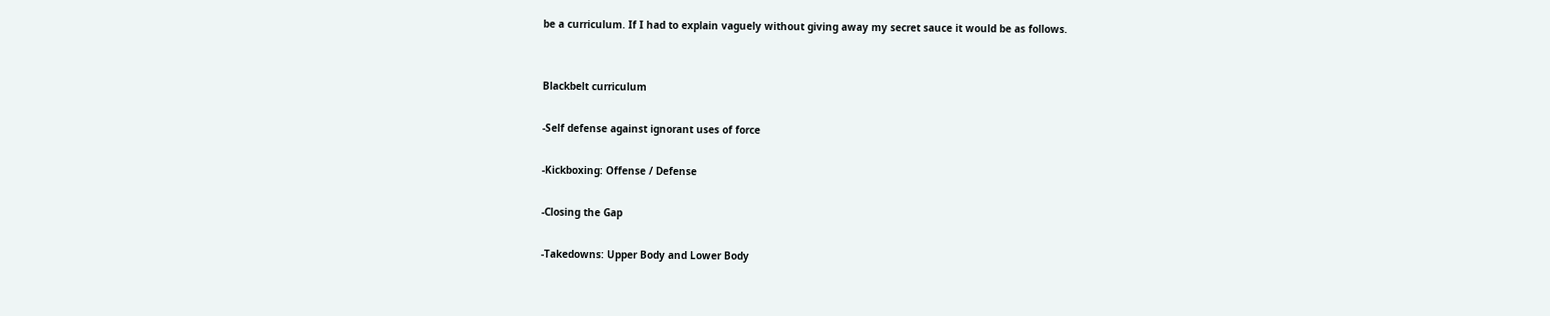be a curriculum. If I had to explain vaguely without giving away my secret sauce it would be as follows.


Blackbelt curriculum

-Self defense against ignorant uses of force

-Kickboxing: Offense / Defense

-Closing the Gap

-Takedowns: Upper Body and Lower Body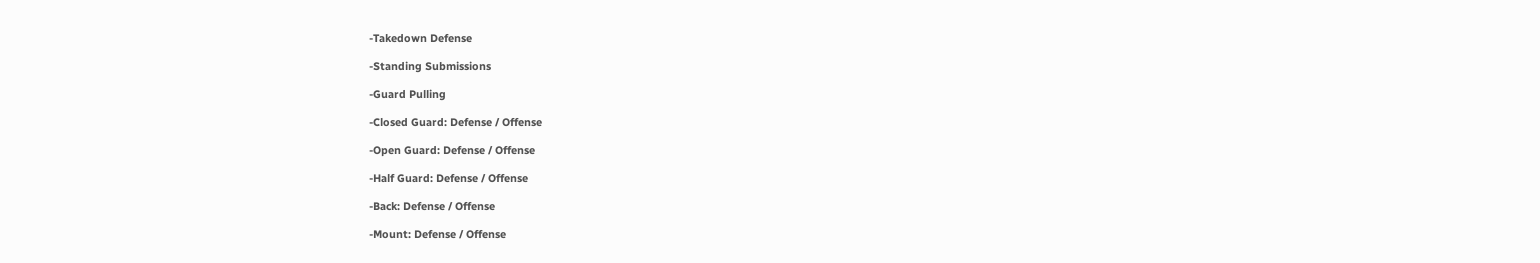-Takedown Defense

-Standing Submissions

-Guard Pulling

-Closed Guard: Defense / Offense

-Open Guard: Defense / Offense

-Half Guard: Defense / Offense

-Back: Defense / Offense

-Mount: Defense / Offense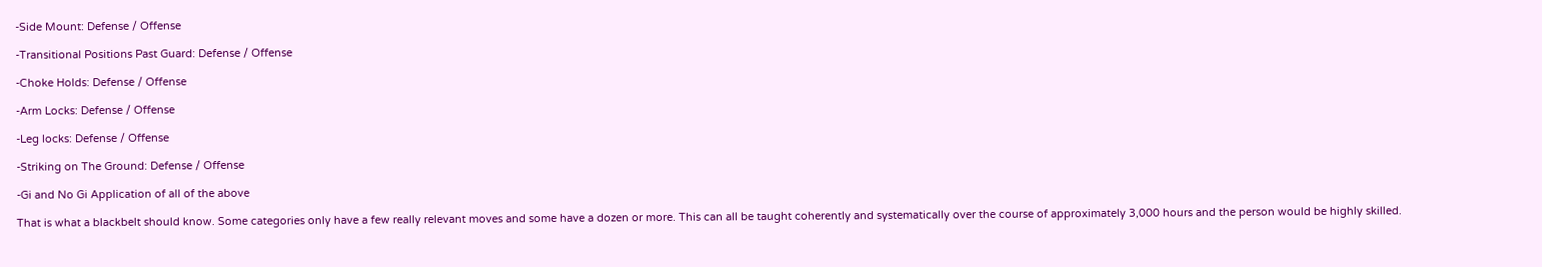-Side Mount: Defense / Offense

-Transitional Positions Past Guard: Defense / Offense

-Choke Holds: Defense / Offense

-Arm Locks: Defense / Offense

-Leg locks: Defense / Offense

-Striking on The Ground: Defense / Offense

-Gi and No Gi Application of all of the above

That is what a blackbelt should know. Some categories only have a few really relevant moves and some have a dozen or more. This can all be taught coherently and systematically over the course of approximately 3,000 hours and the person would be highly skilled.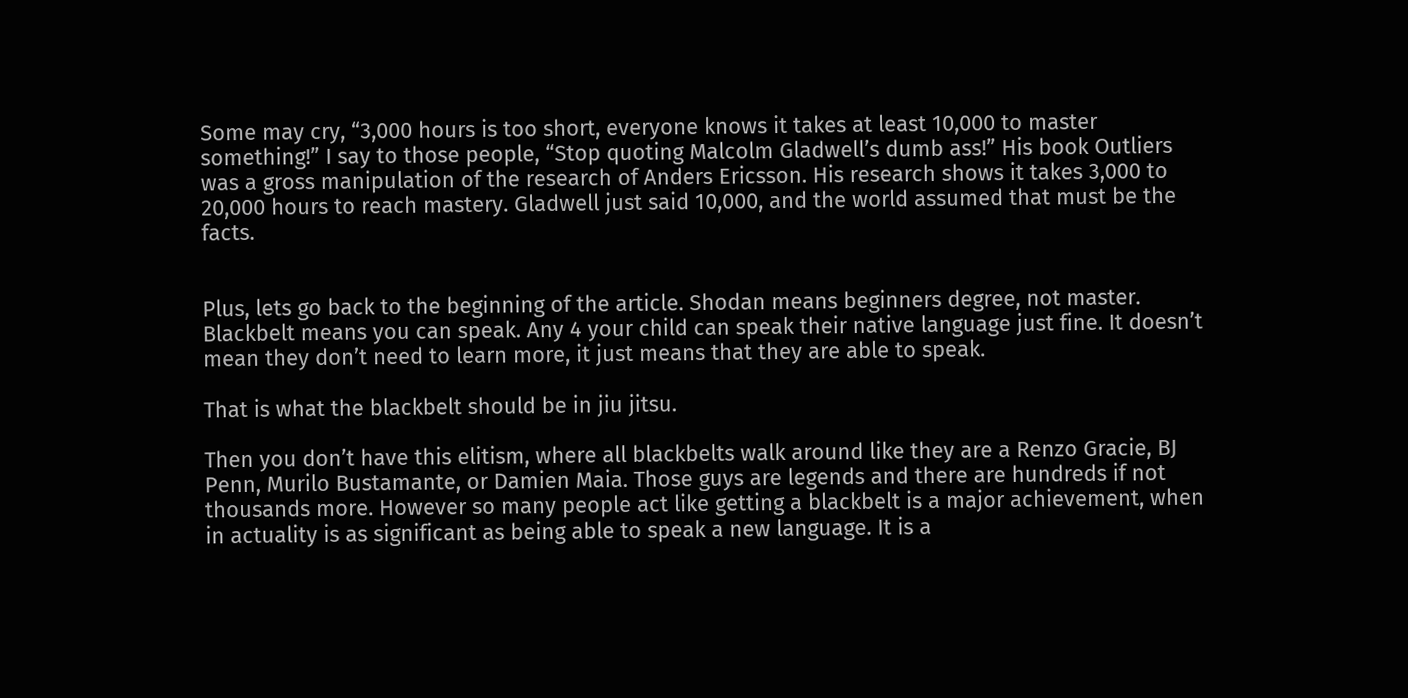Some may cry, “3,000 hours is too short, everyone knows it takes at least 10,000 to master something!” I say to those people, “Stop quoting Malcolm Gladwell’s dumb ass!” His book Outliers was a gross manipulation of the research of Anders Ericsson. His research shows it takes 3,000 to 20,000 hours to reach mastery. Gladwell just said 10,000, and the world assumed that must be the facts.


Plus, lets go back to the beginning of the article. Shodan means beginners degree, not master. Blackbelt means you can speak. Any 4 your child can speak their native language just fine. It doesn’t mean they don’t need to learn more, it just means that they are able to speak.

That is what the blackbelt should be in jiu jitsu.

Then you don’t have this elitism, where all blackbelts walk around like they are a Renzo Gracie, BJ Penn, Murilo Bustamante, or Damien Maia. Those guys are legends and there are hundreds if not thousands more. However so many people act like getting a blackbelt is a major achievement, when in actuality is as significant as being able to speak a new language. It is a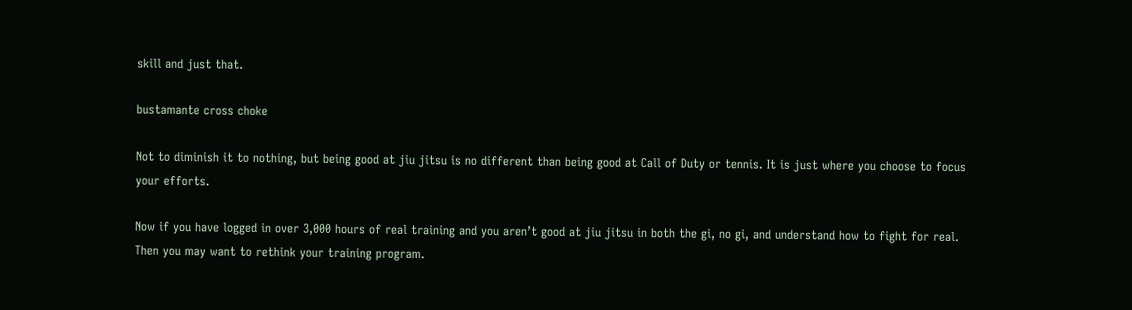skill and just that.

bustamante cross choke

Not to diminish it to nothing, but being good at jiu jitsu is no different than being good at Call of Duty or tennis. It is just where you choose to focus your efforts.

Now if you have logged in over 3,000 hours of real training and you aren’t good at jiu jitsu in both the gi, no gi, and understand how to fight for real. Then you may want to rethink your training program.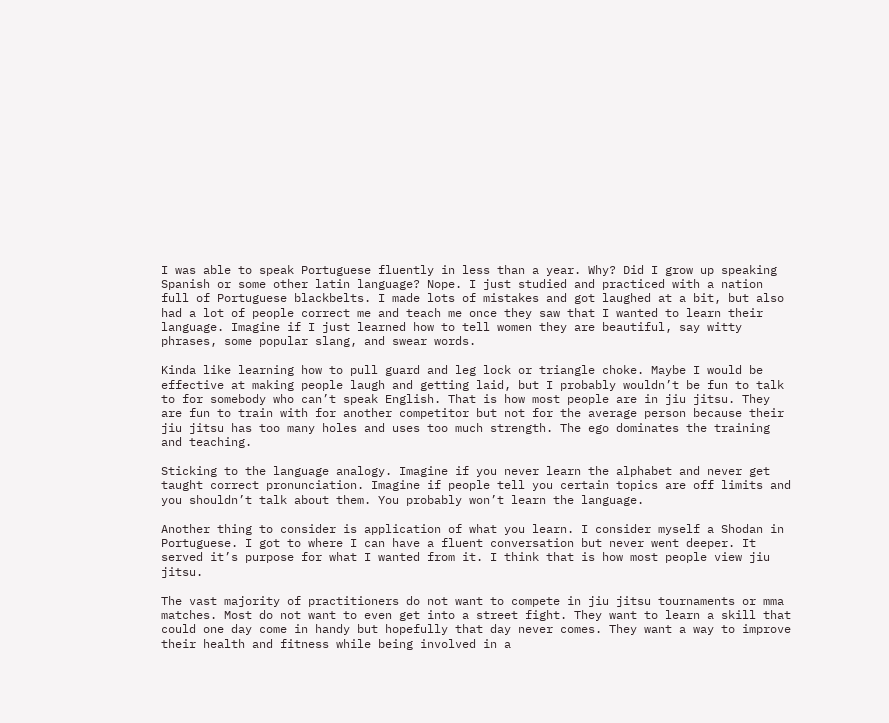I was able to speak Portuguese fluently in less than a year. Why? Did I grow up speaking Spanish or some other latin language? Nope. I just studied and practiced with a nation full of Portuguese blackbelts. I made lots of mistakes and got laughed at a bit, but also had a lot of people correct me and teach me once they saw that I wanted to learn their language. Imagine if I just learned how to tell women they are beautiful, say witty phrases, some popular slang, and swear words.

Kinda like learning how to pull guard and leg lock or triangle choke. Maybe I would be effective at making people laugh and getting laid, but I probably wouldn’t be fun to talk to for somebody who can’t speak English. That is how most people are in jiu jitsu. They are fun to train with for another competitor but not for the average person because their jiu jitsu has too many holes and uses too much strength. The ego dominates the training and teaching.

Sticking to the language analogy. Imagine if you never learn the alphabet and never get taught correct pronunciation. Imagine if people tell you certain topics are off limits and you shouldn’t talk about them. You probably won’t learn the language.

Another thing to consider is application of what you learn. I consider myself a Shodan in Portuguese. I got to where I can have a fluent conversation but never went deeper. It served it’s purpose for what I wanted from it. I think that is how most people view jiu jitsu.

The vast majority of practitioners do not want to compete in jiu jitsu tournaments or mma matches. Most do not want to even get into a street fight. They want to learn a skill that could one day come in handy but hopefully that day never comes. They want a way to improve their health and fitness while being involved in a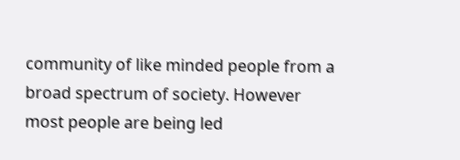community of like minded people from a broad spectrum of society. However most people are being led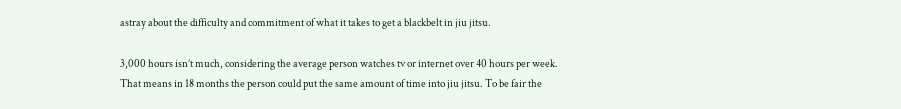astray about the difficulty and commitment of what it takes to get a blackbelt in jiu jitsu.

3,000 hours isn’t much, considering the average person watches tv or internet over 40 hours per week. That means in 18 months the person could put the same amount of time into jiu jitsu. To be fair the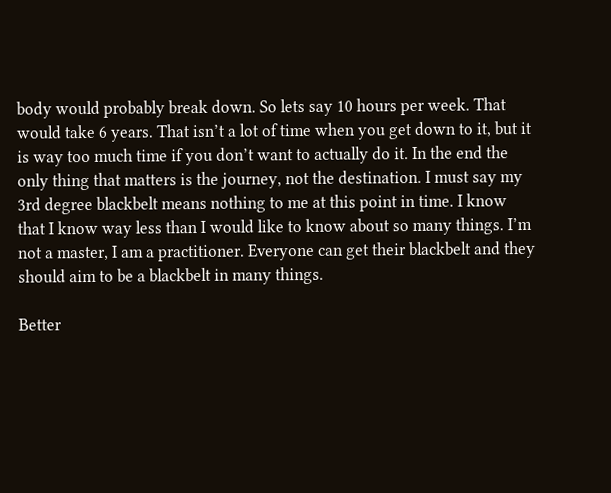body would probably break down. So lets say 10 hours per week. That would take 6 years. That isn’t a lot of time when you get down to it, but it is way too much time if you don’t want to actually do it. In the end the only thing that matters is the journey, not the destination. I must say my 3rd degree blackbelt means nothing to me at this point in time. I know that I know way less than I would like to know about so many things. I’m not a master, I am a practitioner. Everyone can get their blackbelt and they should aim to be a blackbelt in many things.

Better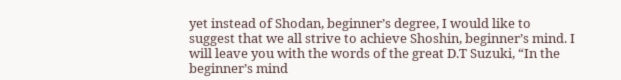yet instead of Shodan, beginner’s degree, I would like to suggest that we all strive to achieve Shoshin, beginner’s mind. I will leave you with the words of the great D.T Suzuki, “In the beginner’s mind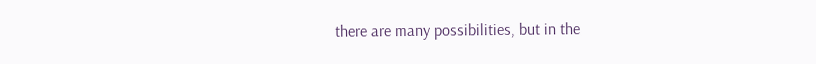there are many possibilities, but in the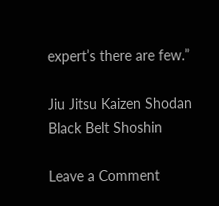expert’s there are few.”

Jiu Jitsu Kaizen Shodan Black Belt Shoshin

Leave a Comment